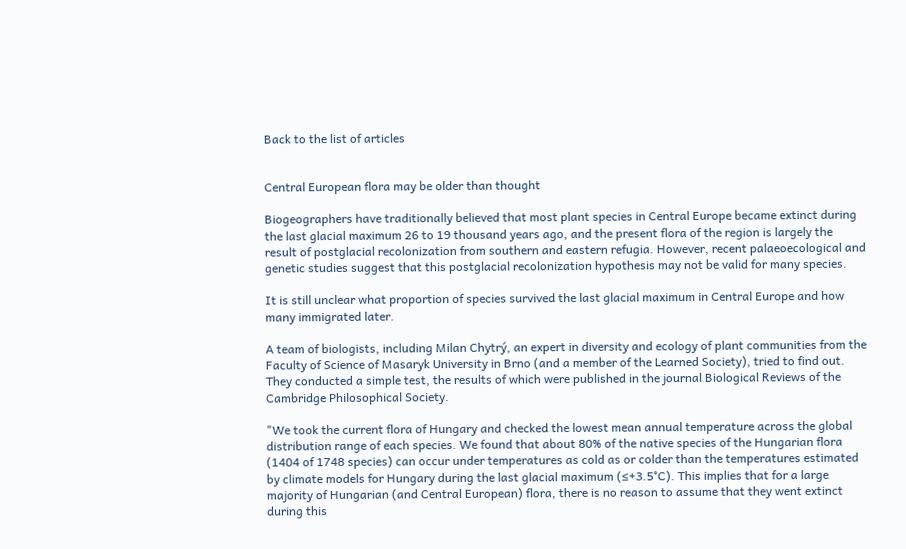Back to the list of articles


Central European flora may be older than thought

Biogeographers have traditionally believed that most plant species in Central Europe became extinct during the last glacial maximum 26 to 19 thousand years ago, and the present flora of the region is largely the result of postglacial recolonization from southern and eastern refugia. However, recent palaeoecological and genetic studies suggest that this postglacial recolonization hypothesis may not be valid for many species.

It is still unclear what proportion of species survived the last glacial maximum in Central Europe and how many immigrated later.

A team of biologists, including Milan Chytrý, an expert in diversity and ecology of plant communities from the Faculty of Science of Masaryk University in Brno (and a member of the Learned Society), tried to find out. They conducted a simple test, the results of which were published in the journal Biological Reviews of the Cambridge Philosophical Society.

"We took the current flora of Hungary and checked the lowest mean annual temperature across the global distribution range of each species. We found that about 80% of the native species of the Hungarian flora (1404 of 1748 species) can occur under temperatures as cold as or colder than the temperatures estimated by climate models for Hungary during the last glacial maximum (≤+3.5°C). This implies that for a large majority of Hungarian (and Central European) flora, there is no reason to assume that they went extinct during this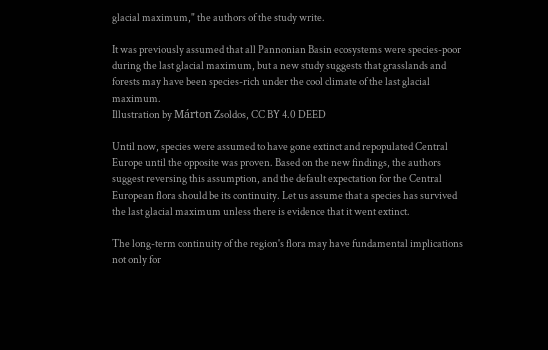glacial maximum," the authors of the study write.

It was previously assumed that all Pannonian Basin ecosystems were species-poor during the last glacial maximum, but a new study suggests that grasslands and forests may have been species-rich under the cool climate of the last glacial maximum.
Illustration by Márton Zsoldos, CC BY 4.0 DEED

Until now, species were assumed to have gone extinct and repopulated Central Europe until the opposite was proven. Based on the new findings, the authors suggest reversing this assumption, and the default expectation for the Central European flora should be its continuity. Let us assume that a species has survived the last glacial maximum unless there is evidence that it went extinct.

The long-term continuity of the region's flora may have fundamental implications not only for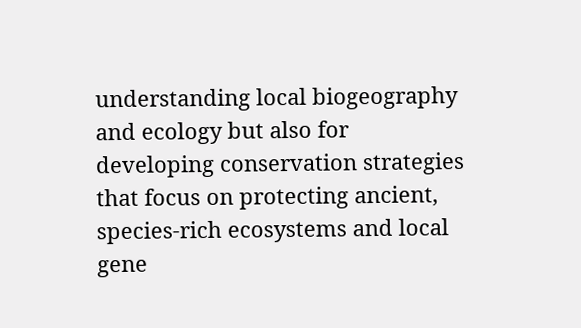understanding local biogeography and ecology but also for developing conservation strategies that focus on protecting ancient, species-rich ecosystems and local gene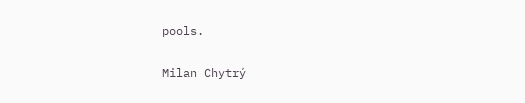pools.

Milan Chytrý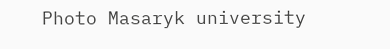Photo Masaryk university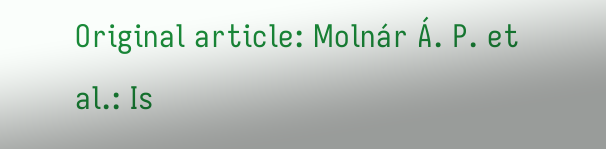Original article: Molnár Á. P. et al.: Is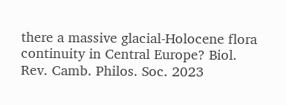there a massive glacial-Holocene flora continuity in Central Europe? Biol. Rev. Camb. Philos. Soc. 2023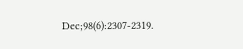Dec;98(6):2307-2319.